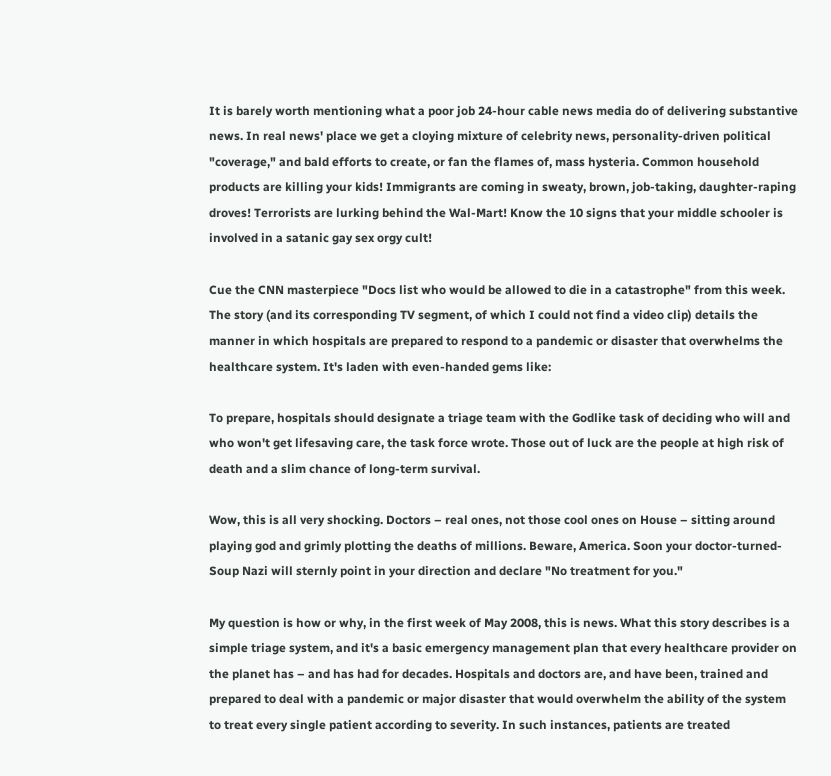It is barely worth mentioning what a poor job 24-hour cable news media do of delivering substantive news. In real news' place we get a cloying mixture of celebrity news, personality-driven political "coverage," and bald efforts to create, or fan the flames of, mass hysteria. Common household products are killing your kids! Immigrants are coming in sweaty, brown, job-taking, daughter-raping droves! Terrorists are lurking behind the Wal-Mart! Know the 10 signs that your middle schooler is involved in a satanic gay sex orgy cult!

Cue the CNN masterpiece "Docs list who would be allowed to die in a catastrophe" from this week. The story (and its corresponding TV segment, of which I could not find a video clip) details the manner in which hospitals are prepared to respond to a pandemic or disaster that overwhelms the healthcare system. It's laden with even-handed gems like:

To prepare, hospitals should designate a triage team with the Godlike task of deciding who will and who won't get lifesaving care, the task force wrote. Those out of luck are the people at high risk of death and a slim chance of long-term survival.

Wow, this is all very shocking. Doctors – real ones, not those cool ones on House – sitting around playing god and grimly plotting the deaths of millions. Beware, America. Soon your doctor-turned-Soup Nazi will sternly point in your direction and declare "No treatment for you."

My question is how or why, in the first week of May 2008, this is news. What this story describes is a simple triage system, and it's a basic emergency management plan that every healthcare provider on the planet has – and has had for decades. Hospitals and doctors are, and have been, trained and prepared to deal with a pandemic or major disaster that would overwhelm the ability of the system to treat every single patient according to severity. In such instances, patients are treated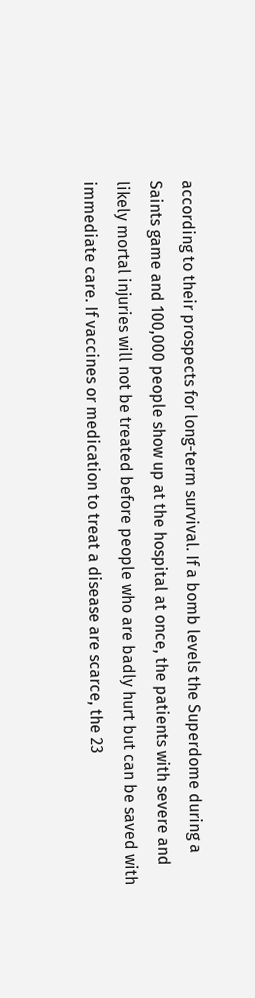according to their prospects for long-term survival. If a bomb levels the Superdome during a Saints game and 100,000 people show up at the hospital at once, the patients with severe and likely mortal injuries will not be treated before people who are badly hurt but can be saved with immediate care. If vaccines or medication to treat a disease are scarce, the 23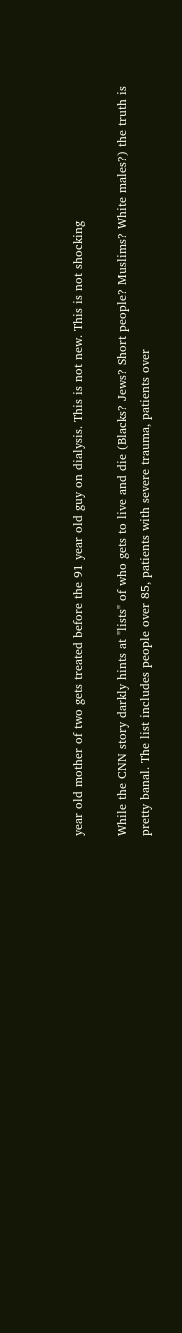year old mother of two gets treated before the 91 year old guy on dialysis. This is not new. This is not shocking

While the CNN story darkly hints at "lists" of who gets to live and die (Blacks? Jews? Short people? Muslims? White males?) the truth is pretty banal. The list includes people over 85, patients with severe trauma, patients over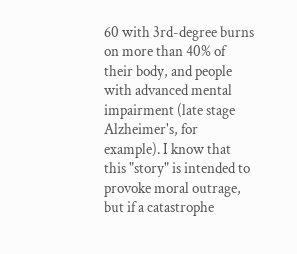60 with 3rd-degree burns on more than 40% of their body, and people with advanced mental impairment (late stage Alzheimer's, for example). I know that this "story" is intended to provoke moral outrage, but if a catastrophe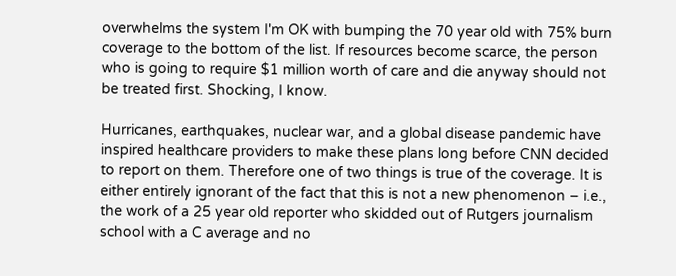overwhelms the system I'm OK with bumping the 70 year old with 75% burn coverage to the bottom of the list. If resources become scarce, the person who is going to require $1 million worth of care and die anyway should not be treated first. Shocking, I know.

Hurricanes, earthquakes, nuclear war, and a global disease pandemic have inspired healthcare providers to make these plans long before CNN decided to report on them. Therefore one of two things is true of the coverage. It is either entirely ignorant of the fact that this is not a new phenomenon – i.e., the work of a 25 year old reporter who skidded out of Rutgers journalism school with a C average and no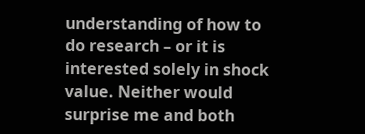understanding of how to do research – or it is interested solely in shock value. Neither would surprise me and both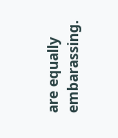are equally embarassing.